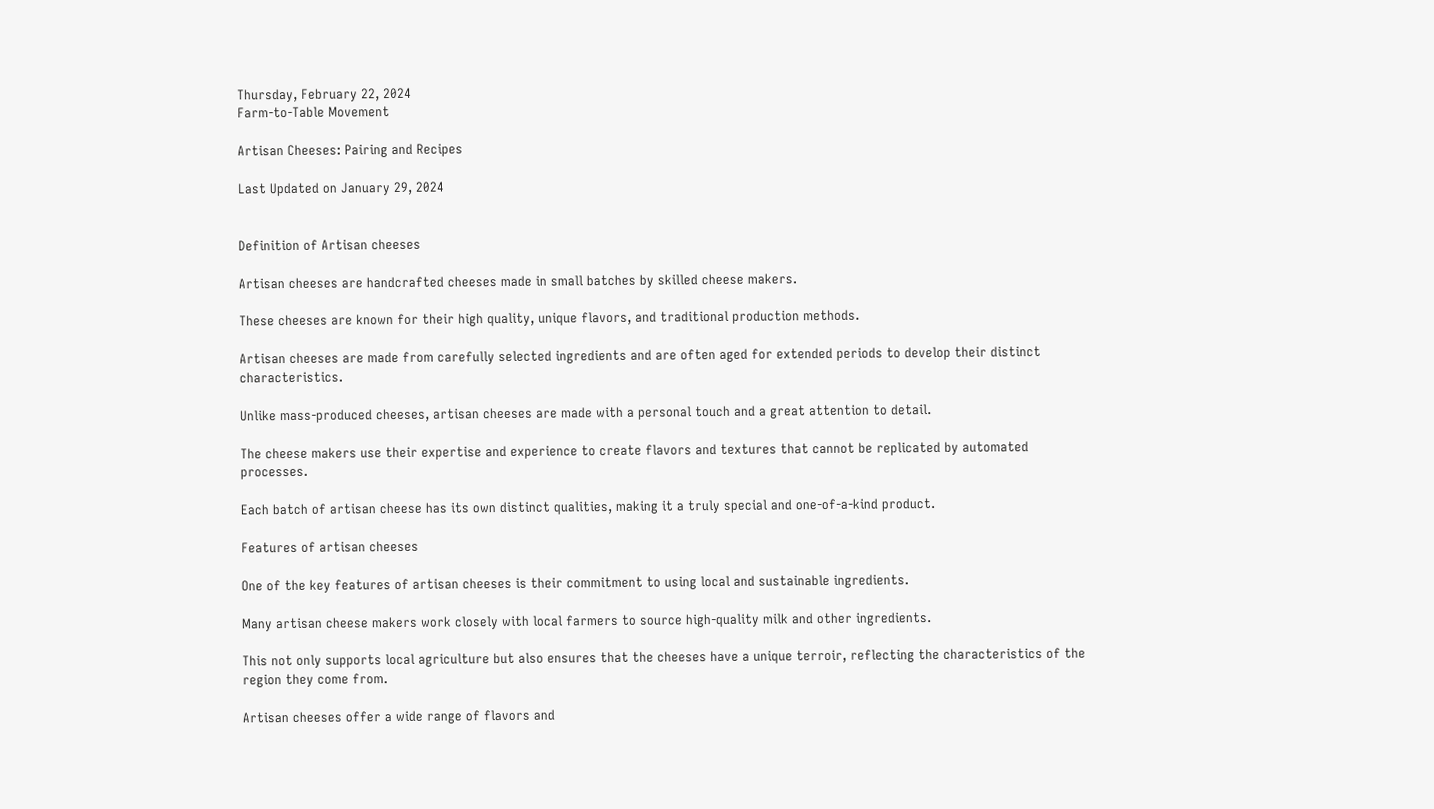Thursday, February 22, 2024
Farm-to-Table Movement

Artisan Cheeses: Pairing and Recipes

Last Updated on January 29, 2024


Definition of Artisan cheeses

Artisan cheeses are handcrafted cheeses made in small batches by skilled cheese makers.

These cheeses are known for their high quality, unique flavors, and traditional production methods.

Artisan cheeses are made from carefully selected ingredients and are often aged for extended periods to develop their distinct characteristics.

Unlike mass-produced cheeses, artisan cheeses are made with a personal touch and a great attention to detail.

The cheese makers use their expertise and experience to create flavors and textures that cannot be replicated by automated processes.

Each batch of artisan cheese has its own distinct qualities, making it a truly special and one-of-a-kind product.

Features of artisan cheeses

One of the key features of artisan cheeses is their commitment to using local and sustainable ingredients.

Many artisan cheese makers work closely with local farmers to source high-quality milk and other ingredients.

This not only supports local agriculture but also ensures that the cheeses have a unique terroir, reflecting the characteristics of the region they come from.

Artisan cheeses offer a wide range of flavors and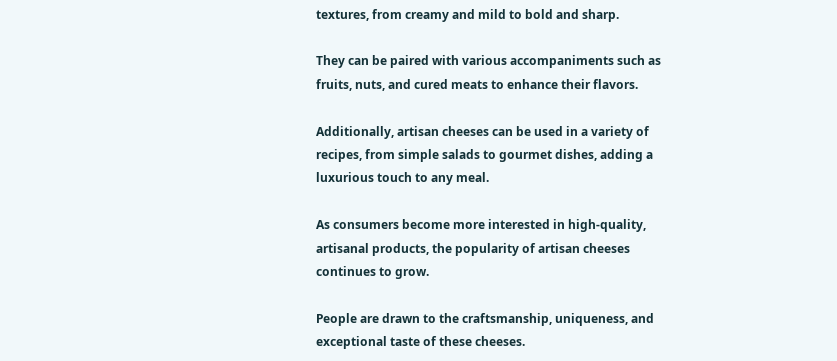textures, from creamy and mild to bold and sharp.

They can be paired with various accompaniments such as fruits, nuts, and cured meats to enhance their flavors.

Additionally, artisan cheeses can be used in a variety of recipes, from simple salads to gourmet dishes, adding a luxurious touch to any meal.

As consumers become more interested in high-quality, artisanal products, the popularity of artisan cheeses continues to grow.

People are drawn to the craftsmanship, uniqueness, and exceptional taste of these cheeses.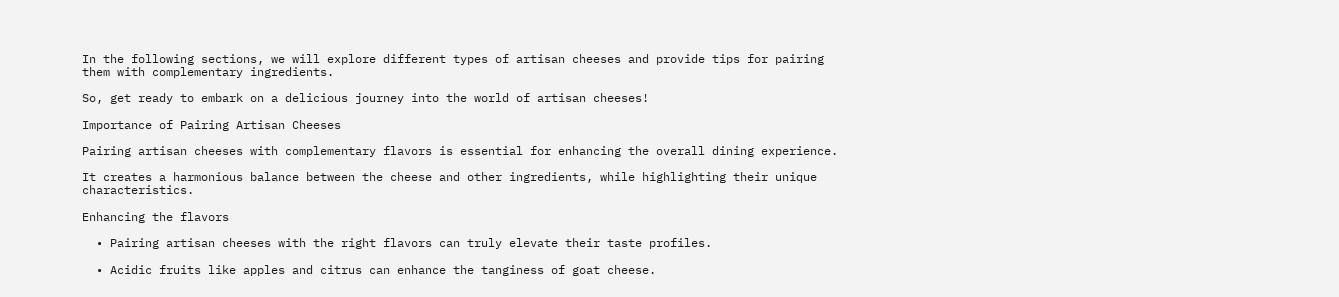In the following sections, we will explore different types of artisan cheeses and provide tips for pairing them with complementary ingredients.

So, get ready to embark on a delicious journey into the world of artisan cheeses!

Importance of Pairing Artisan Cheeses

Pairing artisan cheeses with complementary flavors is essential for enhancing the overall dining experience.

It creates a harmonious balance between the cheese and other ingredients, while highlighting their unique characteristics.

Enhancing the flavors

  • Pairing artisan cheeses with the right flavors can truly elevate their taste profiles.

  • Acidic fruits like apples and citrus can enhance the tanginess of goat cheese.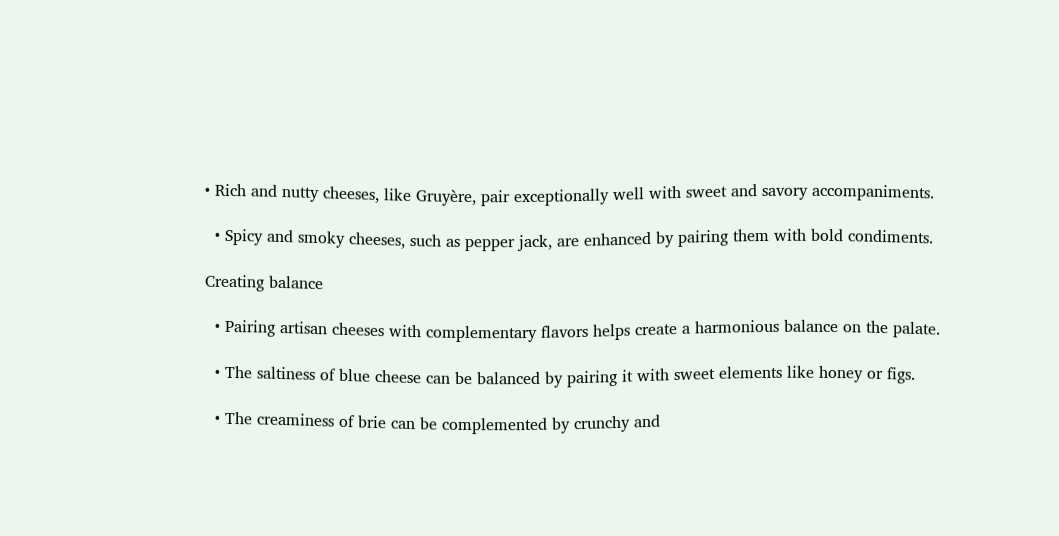• Rich and nutty cheeses, like Gruyère, pair exceptionally well with sweet and savory accompaniments.

  • Spicy and smoky cheeses, such as pepper jack, are enhanced by pairing them with bold condiments.

Creating balance

  • Pairing artisan cheeses with complementary flavors helps create a harmonious balance on the palate.

  • The saltiness of blue cheese can be balanced by pairing it with sweet elements like honey or figs.

  • The creaminess of brie can be complemented by crunchy and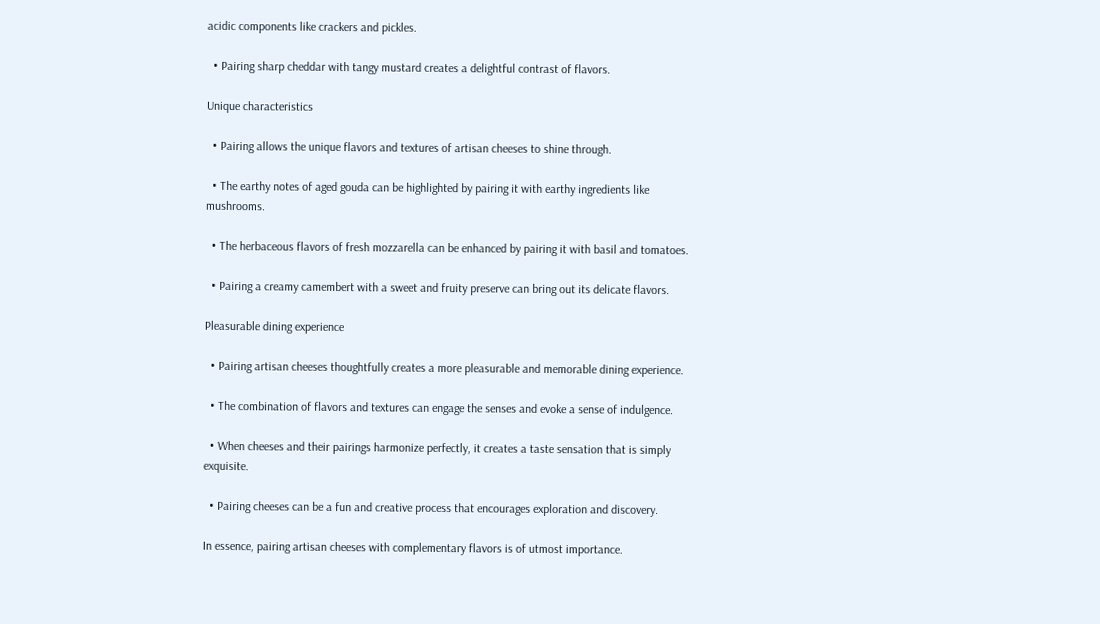acidic components like crackers and pickles.

  • Pairing sharp cheddar with tangy mustard creates a delightful contrast of flavors.

Unique characteristics

  • Pairing allows the unique flavors and textures of artisan cheeses to shine through.

  • The earthy notes of aged gouda can be highlighted by pairing it with earthy ingredients like mushrooms.

  • The herbaceous flavors of fresh mozzarella can be enhanced by pairing it with basil and tomatoes.

  • Pairing a creamy camembert with a sweet and fruity preserve can bring out its delicate flavors.

Pleasurable dining experience

  • Pairing artisan cheeses thoughtfully creates a more pleasurable and memorable dining experience.

  • The combination of flavors and textures can engage the senses and evoke a sense of indulgence.

  • When cheeses and their pairings harmonize perfectly, it creates a taste sensation that is simply exquisite.

  • Pairing cheeses can be a fun and creative process that encourages exploration and discovery.

In essence, pairing artisan cheeses with complementary flavors is of utmost importance.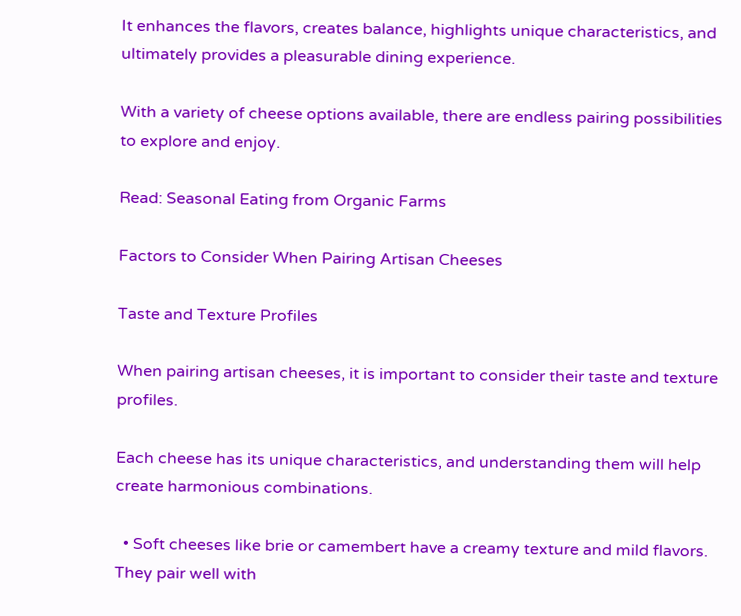It enhances the flavors, creates balance, highlights unique characteristics, and ultimately provides a pleasurable dining experience.

With a variety of cheese options available, there are endless pairing possibilities to explore and enjoy.

Read: Seasonal Eating from Organic Farms

Factors to Consider When Pairing Artisan Cheeses

Taste and Texture Profiles

When pairing artisan cheeses, it is important to consider their taste and texture profiles.

Each cheese has its unique characteristics, and understanding them will help create harmonious combinations.

  • Soft cheeses like brie or camembert have a creamy texture and mild flavors. They pair well with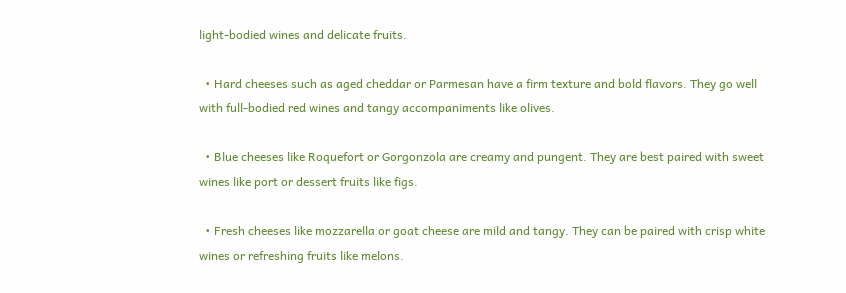light-bodied wines and delicate fruits.

  • Hard cheeses such as aged cheddar or Parmesan have a firm texture and bold flavors. They go well with full-bodied red wines and tangy accompaniments like olives.

  • Blue cheeses like Roquefort or Gorgonzola are creamy and pungent. They are best paired with sweet wines like port or dessert fruits like figs.

  • Fresh cheeses like mozzarella or goat cheese are mild and tangy. They can be paired with crisp white wines or refreshing fruits like melons.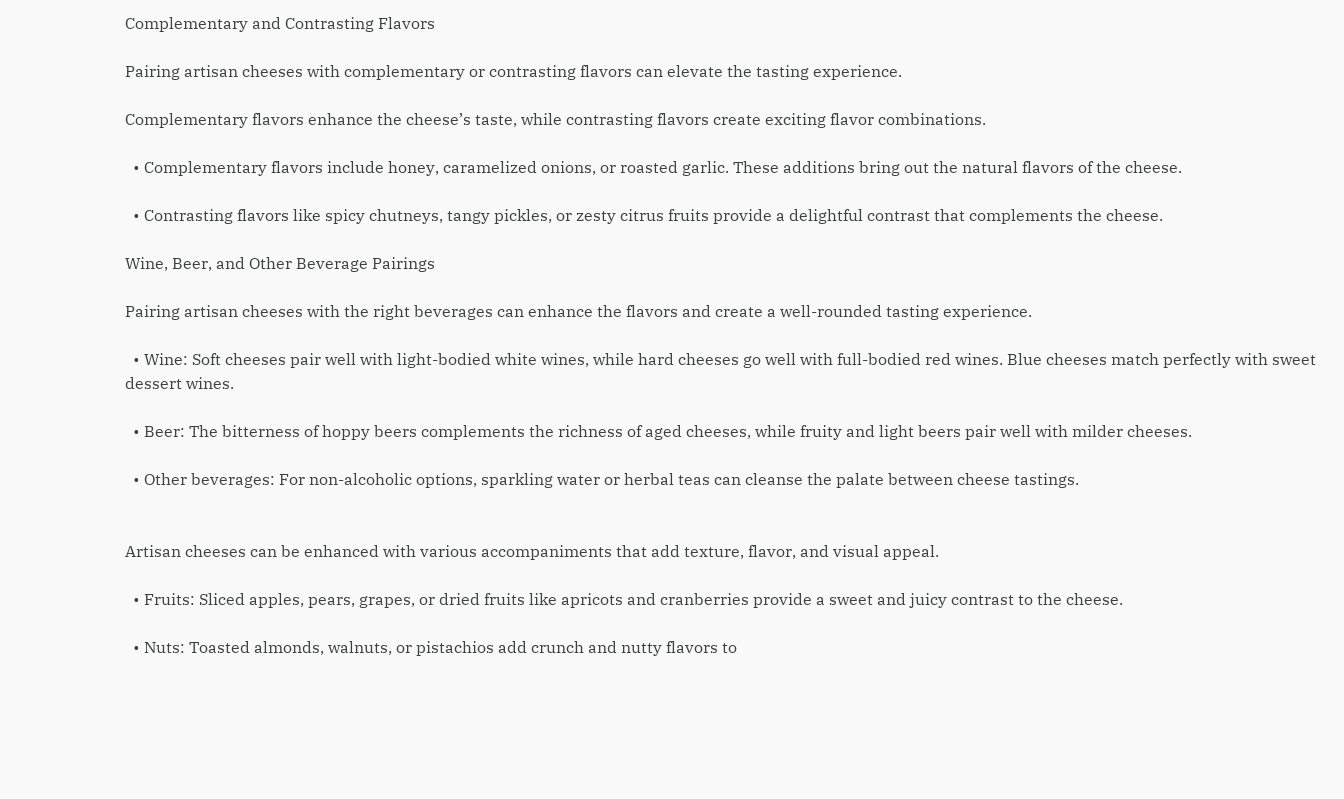Complementary and Contrasting Flavors

Pairing artisan cheeses with complementary or contrasting flavors can elevate the tasting experience.

Complementary flavors enhance the cheese’s taste, while contrasting flavors create exciting flavor combinations.

  • Complementary flavors include honey, caramelized onions, or roasted garlic. These additions bring out the natural flavors of the cheese.

  • Contrasting flavors like spicy chutneys, tangy pickles, or zesty citrus fruits provide a delightful contrast that complements the cheese.

Wine, Beer, and Other Beverage Pairings

Pairing artisan cheeses with the right beverages can enhance the flavors and create a well-rounded tasting experience.

  • Wine: Soft cheeses pair well with light-bodied white wines, while hard cheeses go well with full-bodied red wines. Blue cheeses match perfectly with sweet dessert wines.

  • Beer: The bitterness of hoppy beers complements the richness of aged cheeses, while fruity and light beers pair well with milder cheeses.

  • Other beverages: For non-alcoholic options, sparkling water or herbal teas can cleanse the palate between cheese tastings.


Artisan cheeses can be enhanced with various accompaniments that add texture, flavor, and visual appeal.

  • Fruits: Sliced apples, pears, grapes, or dried fruits like apricots and cranberries provide a sweet and juicy contrast to the cheese.

  • Nuts: Toasted almonds, walnuts, or pistachios add crunch and nutty flavors to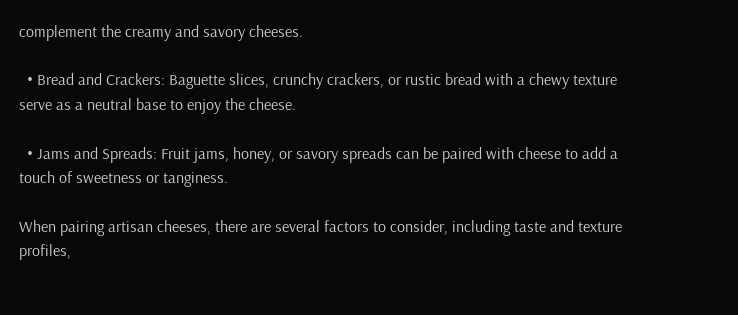complement the creamy and savory cheeses.

  • Bread and Crackers: Baguette slices, crunchy crackers, or rustic bread with a chewy texture serve as a neutral base to enjoy the cheese.

  • Jams and Spreads: Fruit jams, honey, or savory spreads can be paired with cheese to add a touch of sweetness or tanginess.

When pairing artisan cheeses, there are several factors to consider, including taste and texture profiles,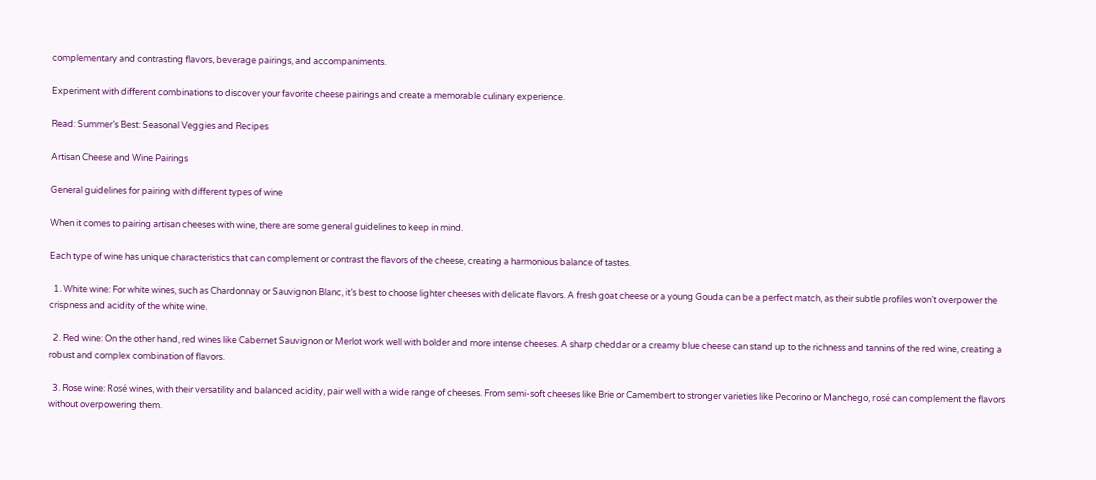complementary and contrasting flavors, beverage pairings, and accompaniments.

Experiment with different combinations to discover your favorite cheese pairings and create a memorable culinary experience.

Read: Summer’s Best: Seasonal Veggies and Recipes

Artisan Cheese and Wine Pairings

General guidelines for pairing with different types of wine

When it comes to pairing artisan cheeses with wine, there are some general guidelines to keep in mind.

Each type of wine has unique characteristics that can complement or contrast the flavors of the cheese, creating a harmonious balance of tastes.

  1. White wine: For white wines, such as Chardonnay or Sauvignon Blanc, it’s best to choose lighter cheeses with delicate flavors. A fresh goat cheese or a young Gouda can be a perfect match, as their subtle profiles won’t overpower the crispness and acidity of the white wine.

  2. Red wine: On the other hand, red wines like Cabernet Sauvignon or Merlot work well with bolder and more intense cheeses. A sharp cheddar or a creamy blue cheese can stand up to the richness and tannins of the red wine, creating a robust and complex combination of flavors.

  3. Rose wine: Rosé wines, with their versatility and balanced acidity, pair well with a wide range of cheeses. From semi-soft cheeses like Brie or Camembert to stronger varieties like Pecorino or Manchego, rosé can complement the flavors without overpowering them.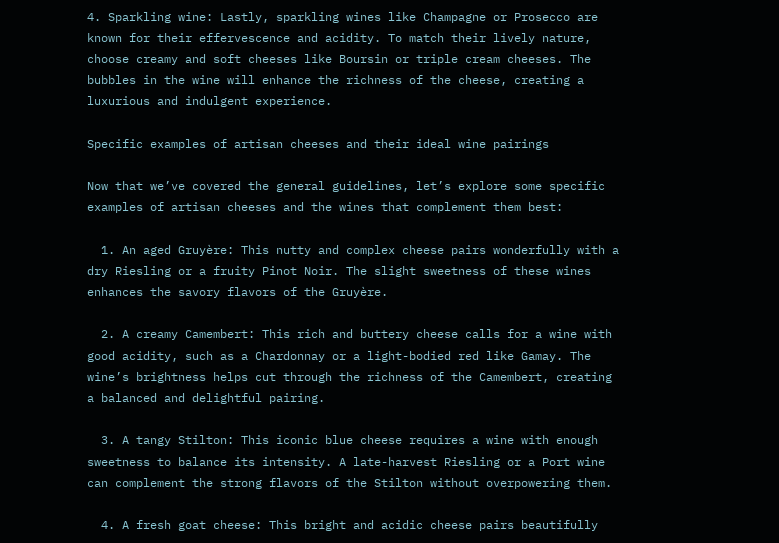4. Sparkling wine: Lastly, sparkling wines like Champagne or Prosecco are known for their effervescence and acidity. To match their lively nature, choose creamy and soft cheeses like Boursin or triple cream cheeses. The bubbles in the wine will enhance the richness of the cheese, creating a luxurious and indulgent experience.

Specific examples of artisan cheeses and their ideal wine pairings

Now that we’ve covered the general guidelines, let’s explore some specific examples of artisan cheeses and the wines that complement them best:

  1. An aged Gruyère: This nutty and complex cheese pairs wonderfully with a dry Riesling or a fruity Pinot Noir. The slight sweetness of these wines enhances the savory flavors of the Gruyère.

  2. A creamy Camembert: This rich and buttery cheese calls for a wine with good acidity, such as a Chardonnay or a light-bodied red like Gamay. The wine’s brightness helps cut through the richness of the Camembert, creating a balanced and delightful pairing.

  3. A tangy Stilton: This iconic blue cheese requires a wine with enough sweetness to balance its intensity. A late-harvest Riesling or a Port wine can complement the strong flavors of the Stilton without overpowering them.

  4. A fresh goat cheese: This bright and acidic cheese pairs beautifully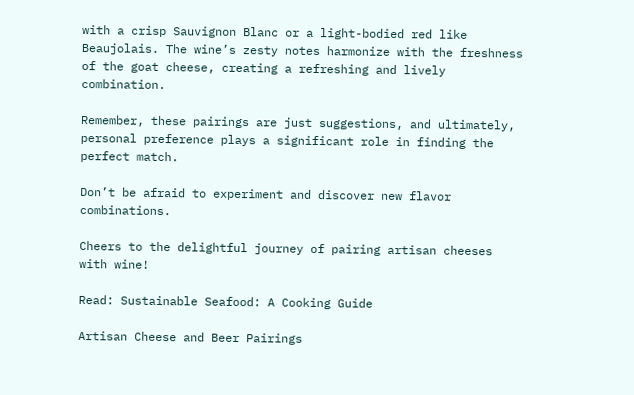with a crisp Sauvignon Blanc or a light-bodied red like Beaujolais. The wine’s zesty notes harmonize with the freshness of the goat cheese, creating a refreshing and lively combination.

Remember, these pairings are just suggestions, and ultimately, personal preference plays a significant role in finding the perfect match.

Don’t be afraid to experiment and discover new flavor combinations.

Cheers to the delightful journey of pairing artisan cheeses with wine!

Read: Sustainable Seafood: A Cooking Guide

Artisan Cheese and Beer Pairings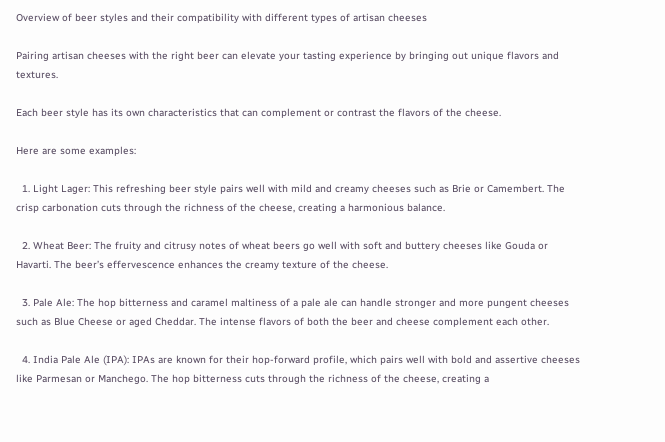Overview of beer styles and their compatibility with different types of artisan cheeses

Pairing artisan cheeses with the right beer can elevate your tasting experience by bringing out unique flavors and textures.

Each beer style has its own characteristics that can complement or contrast the flavors of the cheese.

Here are some examples:

  1. Light Lager: This refreshing beer style pairs well with mild and creamy cheeses such as Brie or Camembert. The crisp carbonation cuts through the richness of the cheese, creating a harmonious balance.

  2. Wheat Beer: The fruity and citrusy notes of wheat beers go well with soft and buttery cheeses like Gouda or Havarti. The beer’s effervescence enhances the creamy texture of the cheese.

  3. Pale Ale: The hop bitterness and caramel maltiness of a pale ale can handle stronger and more pungent cheeses such as Blue Cheese or aged Cheddar. The intense flavors of both the beer and cheese complement each other.

  4. India Pale Ale (IPA): IPAs are known for their hop-forward profile, which pairs well with bold and assertive cheeses like Parmesan or Manchego. The hop bitterness cuts through the richness of the cheese, creating a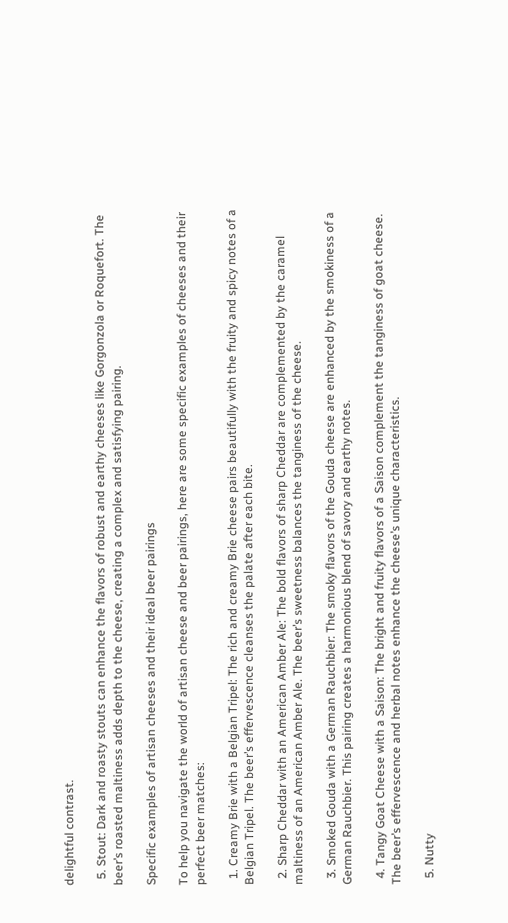delightful contrast.

  5. Stout: Dark and roasty stouts can enhance the flavors of robust and earthy cheeses like Gorgonzola or Roquefort. The beer’s roasted maltiness adds depth to the cheese, creating a complex and satisfying pairing.

Specific examples of artisan cheeses and their ideal beer pairings

To help you navigate the world of artisan cheese and beer pairings, here are some specific examples of cheeses and their perfect beer matches:

  1. Creamy Brie with a Belgian Tripel: The rich and creamy Brie cheese pairs beautifully with the fruity and spicy notes of a Belgian Tripel. The beer’s effervescence cleanses the palate after each bite.

  2. Sharp Cheddar with an American Amber Ale: The bold flavors of sharp Cheddar are complemented by the caramel maltiness of an American Amber Ale. The beer’s sweetness balances the tanginess of the cheese.

  3. Smoked Gouda with a German Rauchbier: The smoky flavors of the Gouda cheese are enhanced by the smokiness of a German Rauchbier. This pairing creates a harmonious blend of savory and earthy notes.

  4. Tangy Goat Cheese with a Saison: The bright and fruity flavors of a Saison complement the tanginess of goat cheese. The beer’s effervescence and herbal notes enhance the cheese’s unique characteristics.

  5. Nutty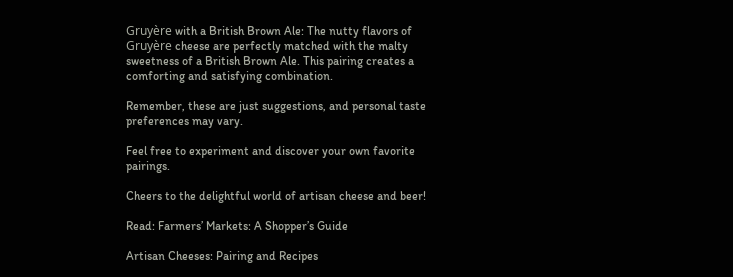Gruyère with a British Brown Ale: The nutty flavors of Gruyère cheese are perfectly matched with the malty sweetness of a British Brown Ale. This pairing creates a comforting and satisfying combination.

Remember, these are just suggestions, and personal taste preferences may vary.

Feel free to experiment and discover your own favorite pairings.

Cheers to the delightful world of artisan cheese and beer!

Read: Farmers’ Markets: A Shopper’s Guide

Artisan Cheeses: Pairing and Recipes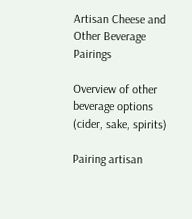Artisan Cheese and Other Beverage Pairings

Overview of other beverage options (cider, sake, spirits)

Pairing artisan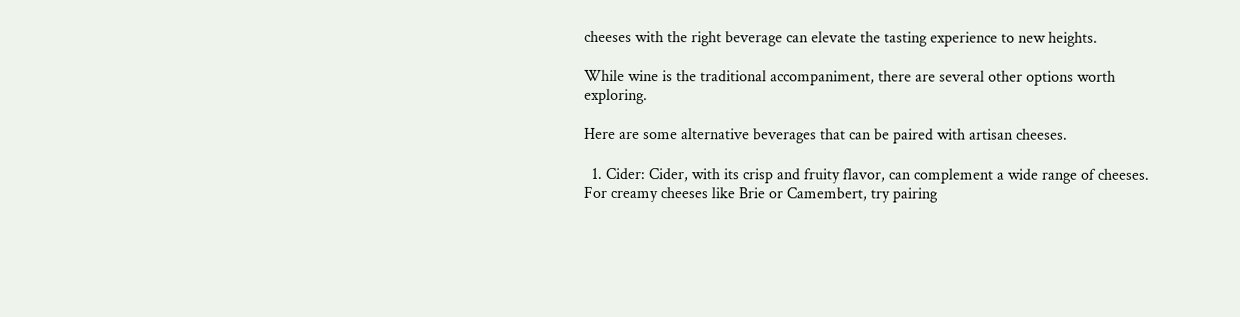cheeses with the right beverage can elevate the tasting experience to new heights.

While wine is the traditional accompaniment, there are several other options worth exploring.

Here are some alternative beverages that can be paired with artisan cheeses.

  1. Cider: Cider, with its crisp and fruity flavor, can complement a wide range of cheeses. For creamy cheeses like Brie or Camembert, try pairing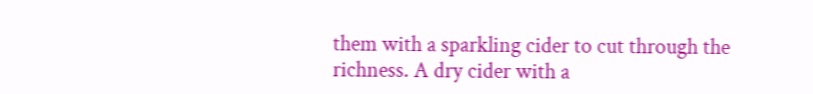them with a sparkling cider to cut through the richness. A dry cider with a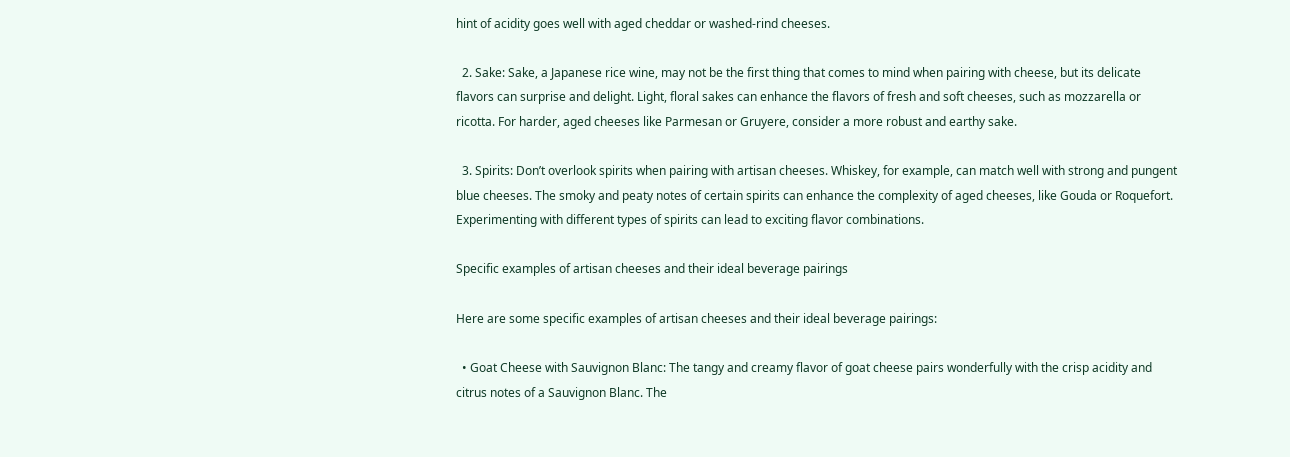hint of acidity goes well with aged cheddar or washed-rind cheeses.

  2. Sake: Sake, a Japanese rice wine, may not be the first thing that comes to mind when pairing with cheese, but its delicate flavors can surprise and delight. Light, floral sakes can enhance the flavors of fresh and soft cheeses, such as mozzarella or ricotta. For harder, aged cheeses like Parmesan or Gruyere, consider a more robust and earthy sake.

  3. Spirits: Don’t overlook spirits when pairing with artisan cheeses. Whiskey, for example, can match well with strong and pungent blue cheeses. The smoky and peaty notes of certain spirits can enhance the complexity of aged cheeses, like Gouda or Roquefort. Experimenting with different types of spirits can lead to exciting flavor combinations.

Specific examples of artisan cheeses and their ideal beverage pairings

Here are some specific examples of artisan cheeses and their ideal beverage pairings:

  • Goat Cheese with Sauvignon Blanc: The tangy and creamy flavor of goat cheese pairs wonderfully with the crisp acidity and citrus notes of a Sauvignon Blanc. The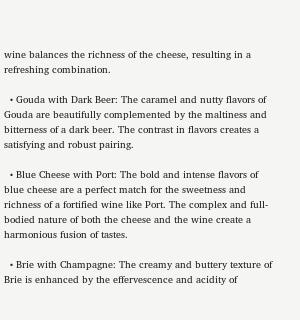wine balances the richness of the cheese, resulting in a refreshing combination.

  • Gouda with Dark Beer: The caramel and nutty flavors of Gouda are beautifully complemented by the maltiness and bitterness of a dark beer. The contrast in flavors creates a satisfying and robust pairing.

  • Blue Cheese with Port: The bold and intense flavors of blue cheese are a perfect match for the sweetness and richness of a fortified wine like Port. The complex and full-bodied nature of both the cheese and the wine create a harmonious fusion of tastes.

  • Brie with Champagne: The creamy and buttery texture of Brie is enhanced by the effervescence and acidity of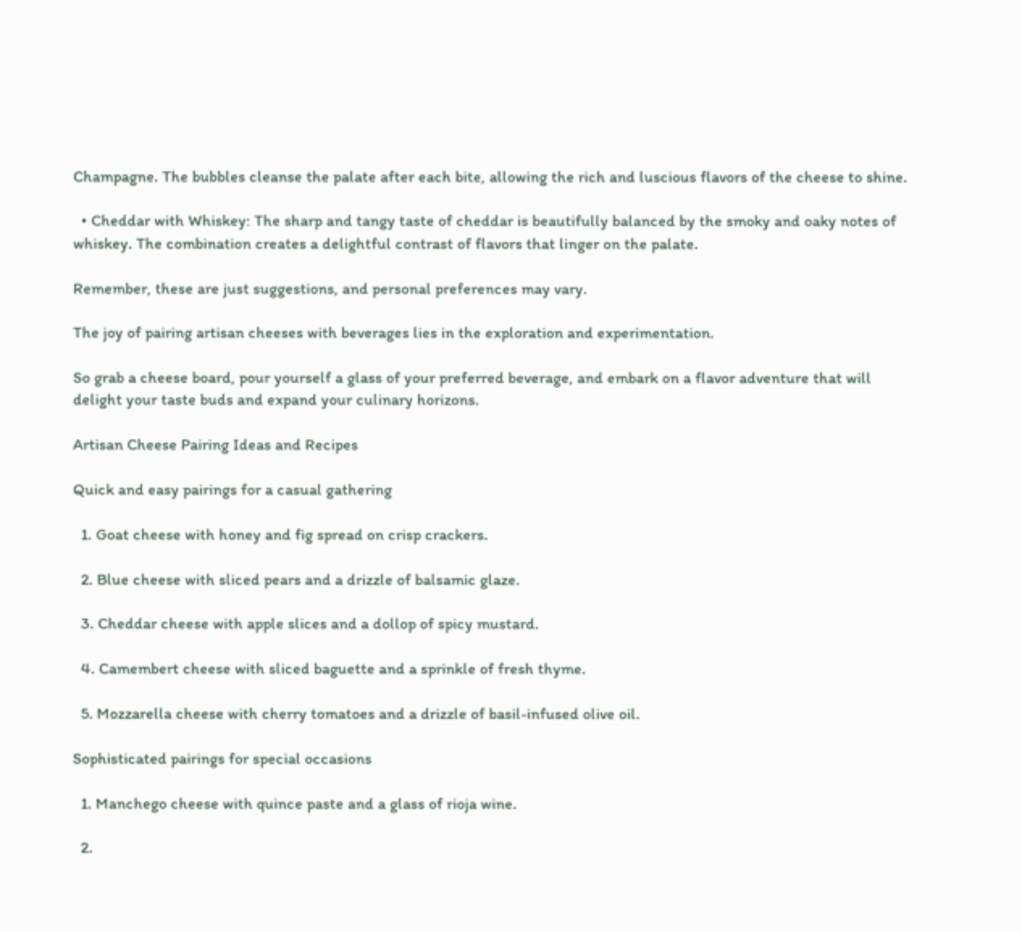Champagne. The bubbles cleanse the palate after each bite, allowing the rich and luscious flavors of the cheese to shine.

  • Cheddar with Whiskey: The sharp and tangy taste of cheddar is beautifully balanced by the smoky and oaky notes of whiskey. The combination creates a delightful contrast of flavors that linger on the palate.

Remember, these are just suggestions, and personal preferences may vary.

The joy of pairing artisan cheeses with beverages lies in the exploration and experimentation.

So grab a cheese board, pour yourself a glass of your preferred beverage, and embark on a flavor adventure that will delight your taste buds and expand your culinary horizons.

Artisan Cheese Pairing Ideas and Recipes

Quick and easy pairings for a casual gathering

  1. Goat cheese with honey and fig spread on crisp crackers.

  2. Blue cheese with sliced pears and a drizzle of balsamic glaze.

  3. Cheddar cheese with apple slices and a dollop of spicy mustard.

  4. Camembert cheese with sliced baguette and a sprinkle of fresh thyme.

  5. Mozzarella cheese with cherry tomatoes and a drizzle of basil-infused olive oil.

Sophisticated pairings for special occasions

  1. Manchego cheese with quince paste and a glass of rioja wine.

  2.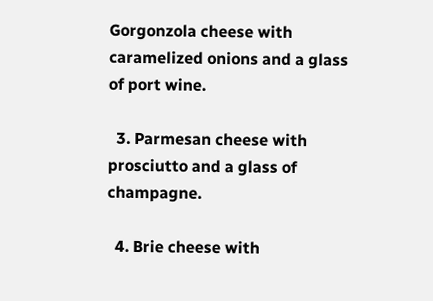Gorgonzola cheese with caramelized onions and a glass of port wine.

  3. Parmesan cheese with prosciutto and a glass of champagne.

  4. Brie cheese with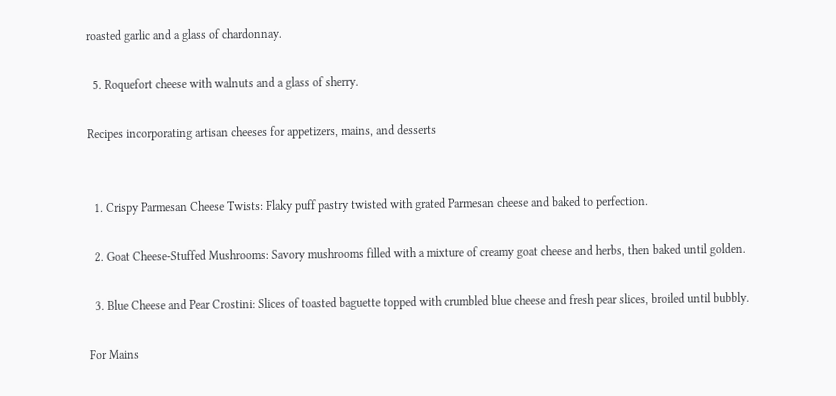roasted garlic and a glass of chardonnay.

  5. Roquefort cheese with walnuts and a glass of sherry.

Recipes incorporating artisan cheeses for appetizers, mains, and desserts


  1. Crispy Parmesan Cheese Twists: Flaky puff pastry twisted with grated Parmesan cheese and baked to perfection.

  2. Goat Cheese-Stuffed Mushrooms: Savory mushrooms filled with a mixture of creamy goat cheese and herbs, then baked until golden.

  3. Blue Cheese and Pear Crostini: Slices of toasted baguette topped with crumbled blue cheese and fresh pear slices, broiled until bubbly.

For Mains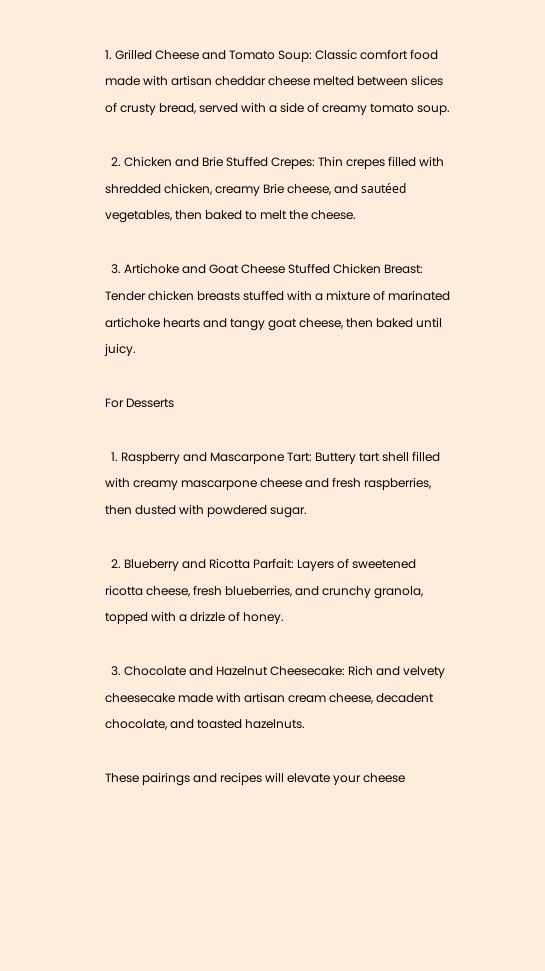1. Grilled Cheese and Tomato Soup: Classic comfort food made with artisan cheddar cheese melted between slices of crusty bread, served with a side of creamy tomato soup.

  2. Chicken and Brie Stuffed Crepes: Thin crepes filled with shredded chicken, creamy Brie cheese, and sautéed vegetables, then baked to melt the cheese.

  3. Artichoke and Goat Cheese Stuffed Chicken Breast: Tender chicken breasts stuffed with a mixture of marinated artichoke hearts and tangy goat cheese, then baked until juicy.

For Desserts

  1. Raspberry and Mascarpone Tart: Buttery tart shell filled with creamy mascarpone cheese and fresh raspberries, then dusted with powdered sugar.

  2. Blueberry and Ricotta Parfait: Layers of sweetened ricotta cheese, fresh blueberries, and crunchy granola, topped with a drizzle of honey.

  3. Chocolate and Hazelnut Cheesecake: Rich and velvety cheesecake made with artisan cream cheese, decadent chocolate, and toasted hazelnuts.

These pairings and recipes will elevate your cheese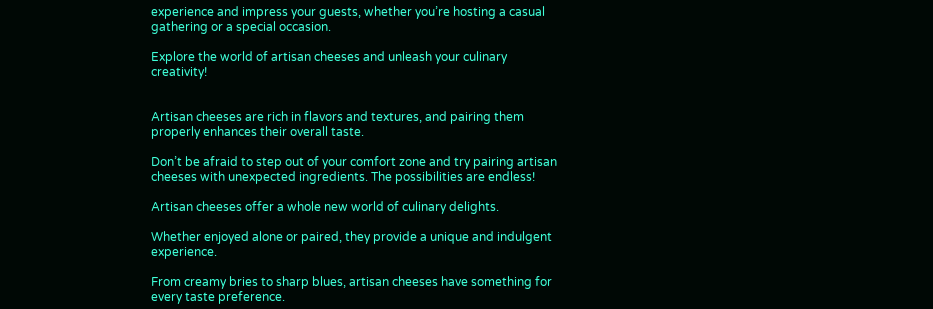experience and impress your guests, whether you’re hosting a casual gathering or a special occasion.

Explore the world of artisan cheeses and unleash your culinary creativity!


Artisan cheeses are rich in flavors and textures, and pairing them properly enhances their overall taste.

Don’t be afraid to step out of your comfort zone and try pairing artisan cheeses with unexpected ingredients. The possibilities are endless!

Artisan cheeses offer a whole new world of culinary delights.

Whether enjoyed alone or paired, they provide a unique and indulgent experience.

From creamy bries to sharp blues, artisan cheeses have something for every taste preference.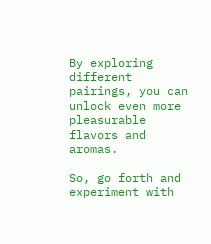By exploring different pairings, you can unlock even more pleasurable flavors and aromas.

So, go forth and experiment with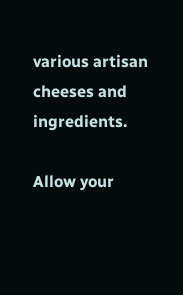various artisan cheeses and ingredients.

Allow your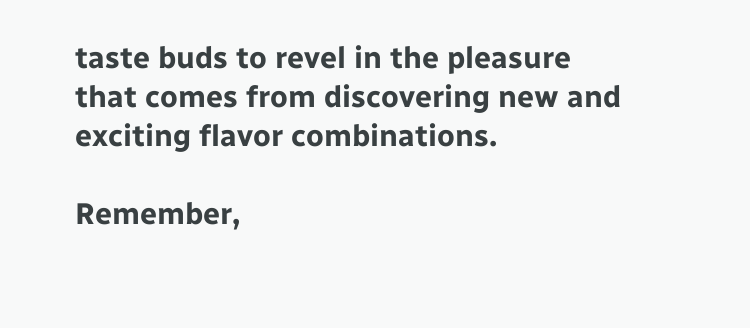taste buds to revel in the pleasure that comes from discovering new and exciting flavor combinations.

Remember,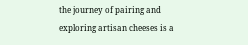the journey of pairing and exploring artisan cheeses is a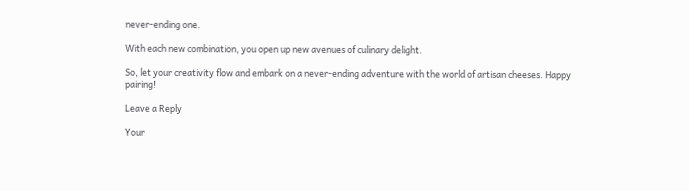never-ending one.

With each new combination, you open up new avenues of culinary delight.

So, let your creativity flow and embark on a never-ending adventure with the world of artisan cheeses. Happy pairing!

Leave a Reply

Your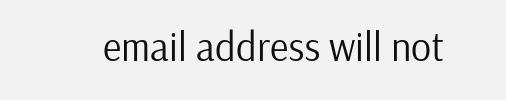email address will not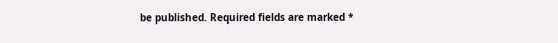be published. Required fields are marked *